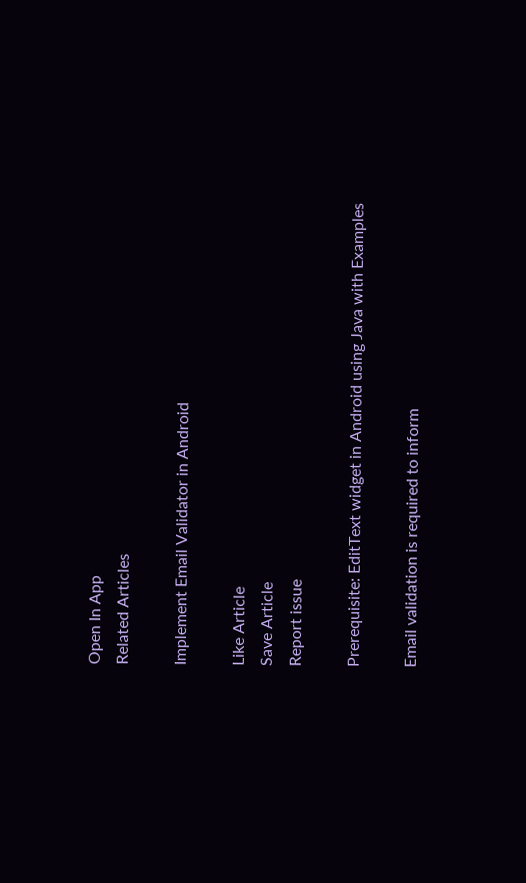Open In App
Related Articles

Implement Email Validator in Android

Like Article
Save Article
Report issue

Prerequisite: EditText widget in Android using Java with Examples

Email validation is required to inform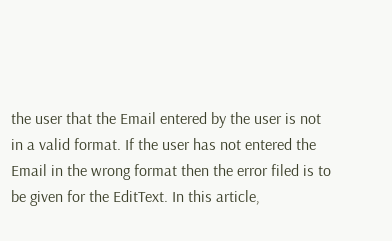the user that the Email entered by the user is not in a valid format. If the user has not entered the Email in the wrong format then the error filed is to be given for the EditText. In this article,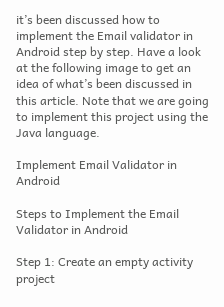it’s been discussed how to implement the Email validator in Android step by step. Have a look at the following image to get an idea of what’s been discussed in this article. Note that we are going to implement this project using the Java language.

Implement Email Validator in Android

Steps to Implement the Email Validator in Android

Step 1: Create an empty activity project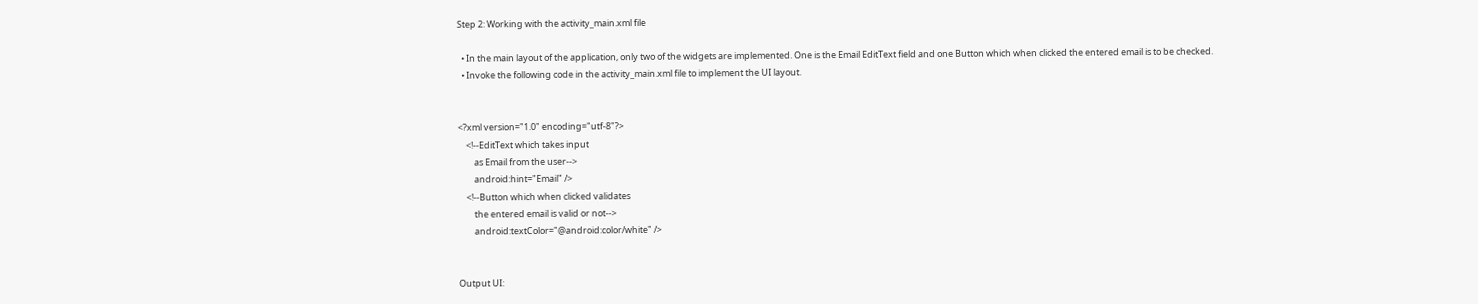Step 2: Working with the activity_main.xml file

  • In the main layout of the application, only two of the widgets are implemented. One is the Email EditText field and one Button which when clicked the entered email is to be checked.
  • Invoke the following code in the activity_main.xml file to implement the UI layout.


<?xml version="1.0" encoding="utf-8"?>
    <!--EditText which takes input
        as Email from the user-->
        android:hint="Email" />
    <!--Button which when clicked validates
        the entered email is valid or not-->
        android:textColor="@android:color/white" />


Output UI: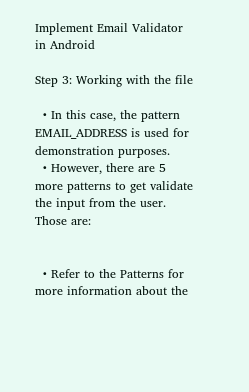Implement Email Validator in Android

Step 3: Working with the file

  • In this case, the pattern EMAIL_ADDRESS is used for demonstration purposes.
  • However, there are 5 more patterns to get validate the input from the user. Those are:


  • Refer to the Patterns for more information about the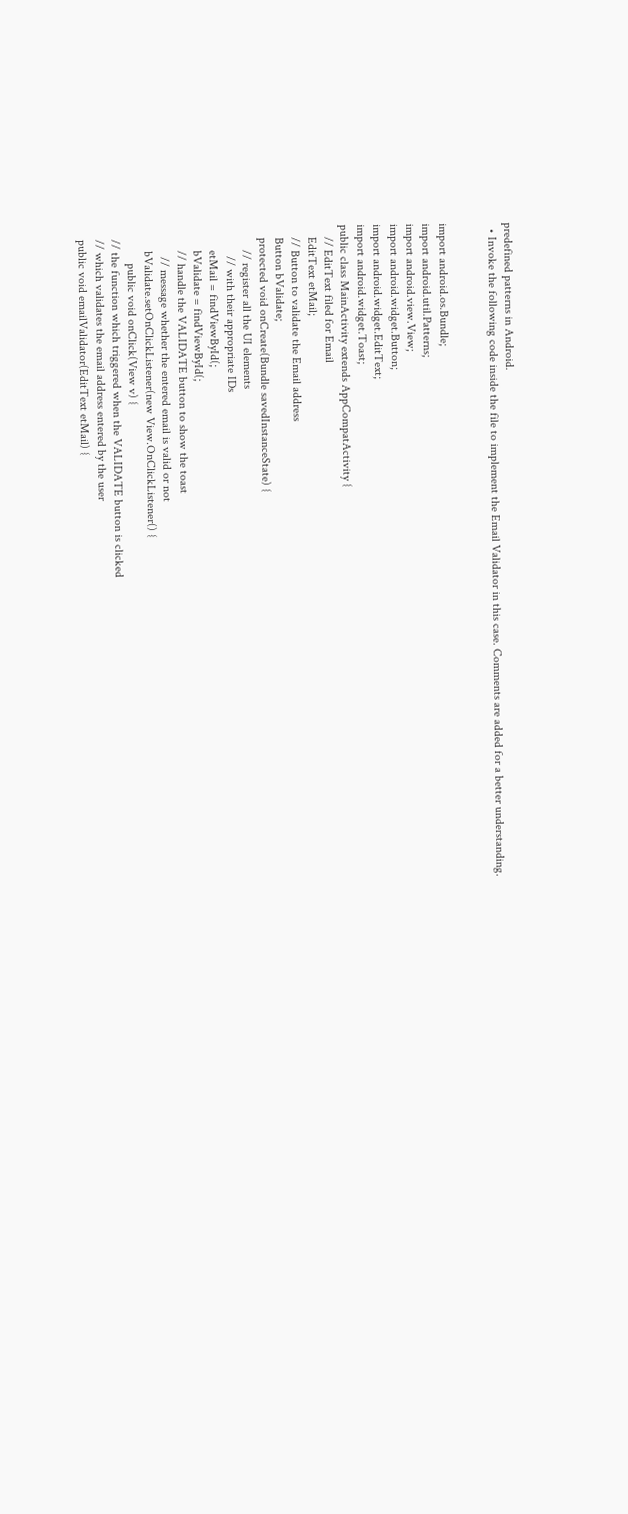predefined patterns in Android.
  • Invoke the following code inside the file to implement the Email Validator in this case. Comments are added for a better understanding.


import android.os.Bundle;
import android.util.Patterns;
import android.view.View;
import android.widget.Button;
import android.widget.EditText;
import android.widget.Toast;
public class MainActivity extends AppCompatActivity {
    // EditText filed for Email
    EditText etMail;
    // Button to validate the Email address
    Button bValidate;
    protected void onCreate(Bundle savedInstanceState) {
        // register all the UI elements
          // with their appropriate IDs
        etMail = findViewById(;
        bValidate = findViewById(;
        // handle the VALIDATE button to show the toast
          // message whether the entered email is valid or not
        bValidate.setOnClickListener(new View.OnClickListener() {
            public void onClick(View v) {
    // the function which triggered when the VALIDATE button is clicked
    // which validates the email address entered by the user
    public void emailValidator(EditText etMail) {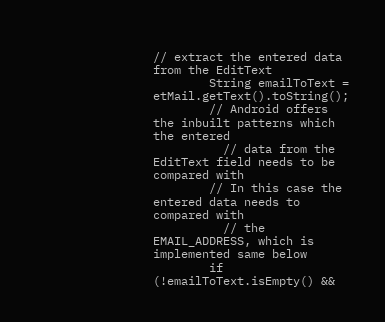// extract the entered data from the EditText
        String emailToText = etMail.getText().toString();
        // Android offers the inbuilt patterns which the entered
          // data from the EditText field needs to be compared with
        // In this case the entered data needs to compared with
          // the EMAIL_ADDRESS, which is implemented same below
        if (!emailToText.isEmpty() &&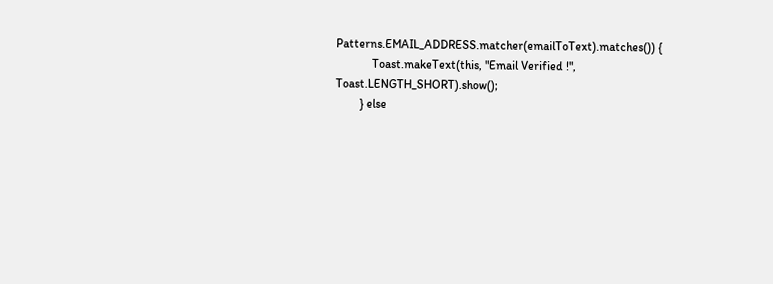Patterns.EMAIL_ADDRESS.matcher(emailToText).matches()) {
            Toast.makeText(this, "Email Verified !", Toast.LENGTH_SHORT).show();
        } else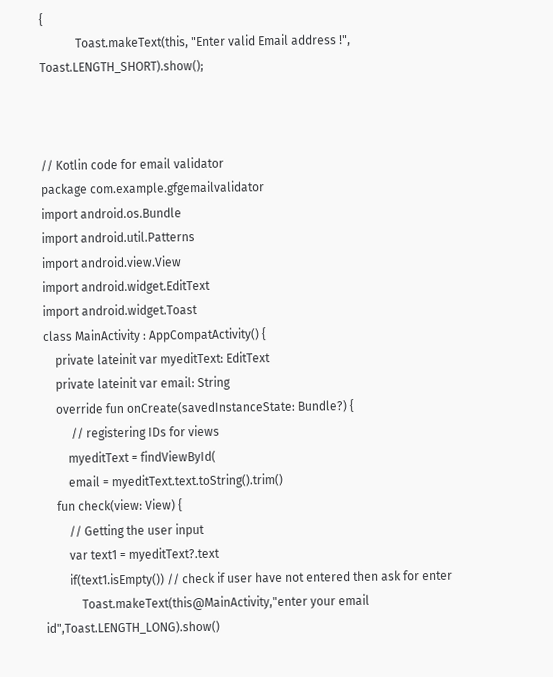{
            Toast.makeText(this, "Enter valid Email address !", Toast.LENGTH_SHORT).show();



// Kotlin code for email validator
package com.example.gfgemailvalidator
import android.os.Bundle
import android.util.Patterns
import android.view.View
import android.widget.EditText
import android.widget.Toast
class MainActivity : AppCompatActivity() {
    private lateinit var myeditText: EditText
    private lateinit var email: String
    override fun onCreate(savedInstanceState: Bundle?) {
         // registering IDs for views
        myeditText = findViewById(
        email = myeditText.text.toString().trim()
    fun check(view: View) {
        // Getting the user input
        var text1 = myeditText?.text
        if(text1.isEmpty()) // check if user have not entered then ask for enter
            Toast.makeText(this@MainActivity,"enter your email id",Toast.LENGTH_LONG).show()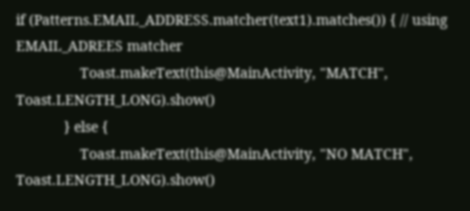if (Patterns.EMAIL_ADDRESS.matcher(text1).matches()) { // using EMAIL_ADREES matcher
                Toast.makeText(this@MainActivity, "MATCH", Toast.LENGTH_LONG).show()
            } else {
                Toast.makeText(this@MainActivity, "NO MATCH", Toast.LENGTH_LONG).show()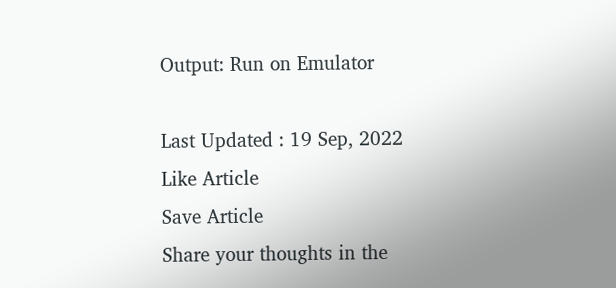Output: Run on Emulator

Last Updated : 19 Sep, 2022
Like Article
Save Article
Share your thoughts in the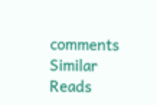comments
Similar Reads